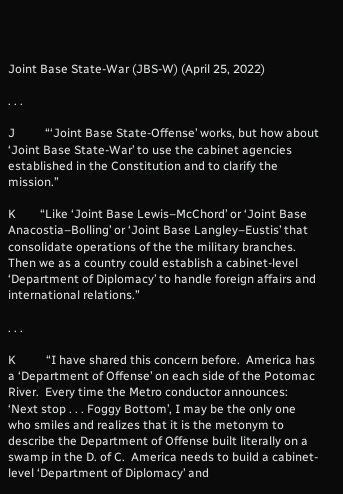Joint Base State-War (JBS-W) (April 25, 2022)

. . .

J          “‘Joint Base State-Offense’ works, but how about ‘Joint Base State-War’ to use the cabinet agencies established in the Constitution and to clarify the mission.”

K        “Like ‘Joint Base Lewis–McChord’ or ‘Joint Base Anacostia–Bolling’ or ‘Joint Base Langley–Eustis’ that consolidate operations of the the military branches.  Then we as a country could establish a cabinet-level ‘Department of Diplomacy’ to handle foreign affairs and international relations.”

. . .

K          “I have shared this concern before.  America has a ‘Department of Offense’ on each side of the Potomac River.  Every time the Metro conductor announces: ‘Next stop . . . Foggy Bottom’, I may be the only one who smiles and realizes that it is the metonym to describe the Department of Offense built literally on a swamp in the D. of C.  America needs to build a cabinet-level ‘Department of Diplomacy’ and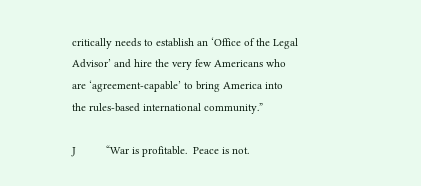critically needs to establish an ‘Office of the Legal Advisor’ and hire the very few Americans who are ‘agreement-capable’ to bring America into the rules-based international community.”

J          “War is profitable.  Peace is not.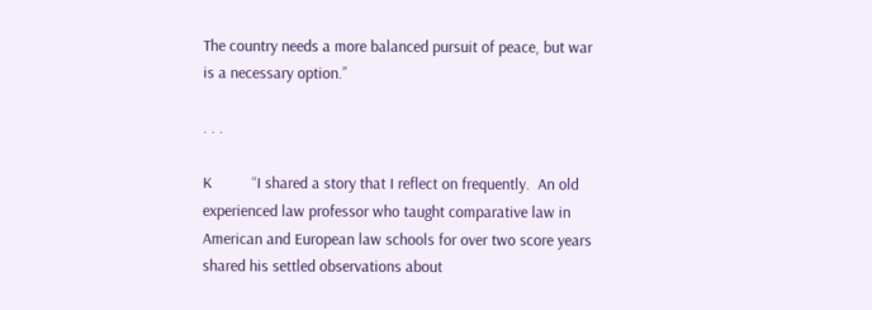The country needs a more balanced pursuit of peace, but war is a necessary option.”

. . .

K          “I shared a story that I reflect on frequently.  An old experienced law professor who taught comparative law in American and European law schools for over two score years shared his settled observations about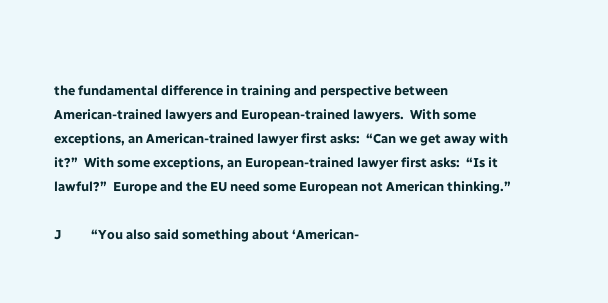the fundamental difference in training and perspective between American-trained lawyers and European-trained lawyers.  With some exceptions, an American-trained lawyer first asks:  “Can we get away with it?”  With some exceptions, an European-trained lawyer first asks:  “Is it lawful?”  Europe and the EU need some European not American thinking.”

J          “You also said something about ‘American-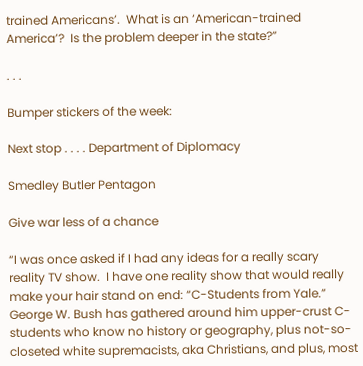trained Americans’.  What is an ‘American-trained America’?  Is the problem deeper in the state?”

. . .

Bumper stickers of the week:

Next stop . . . . Department of Diplomacy

Smedley Butler Pentagon

Give war less of a chance

“I was once asked if I had any ideas for a really scary reality TV show.  I have one reality show that would really make your hair stand on end: “C-Students from Yale.”  George W. Bush has gathered around him upper-crust C-students who know no history or geography, plus not-so-closeted white supremacists, aka Christians, and plus, most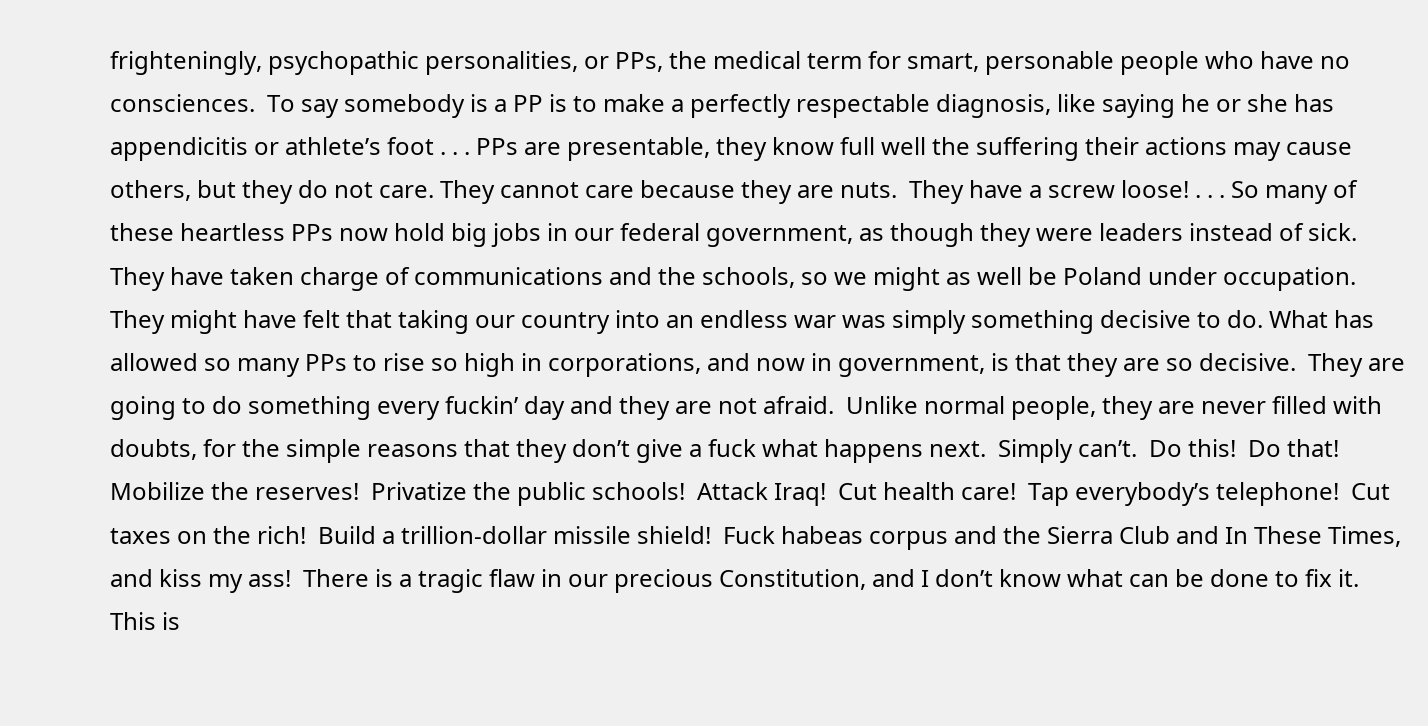frighteningly, psychopathic personalities, or PPs, the medical term for smart, personable people who have no consciences.  To say somebody is a PP is to make a perfectly respectable diagnosis, like saying he or she has appendicitis or athlete’s foot . . . PPs are presentable, they know full well the suffering their actions may cause others, but they do not care. They cannot care because they are nuts.  They have a screw loose! . . . So many of these heartless PPs now hold big jobs in our federal government, as though they were leaders instead of sick.  They have taken charge of communications and the schools, so we might as well be Poland under occupation.  They might have felt that taking our country into an endless war was simply something decisive to do. What has allowed so many PPs to rise so high in corporations, and now in government, is that they are so decisive.  They are going to do something every fuckin’ day and they are not afraid.  Unlike normal people, they are never filled with doubts, for the simple reasons that they don’t give a fuck what happens next.  Simply can’t.  Do this!  Do that!  Mobilize the reserves!  Privatize the public schools!  Attack Iraq!  Cut health care!  Tap everybody’s telephone!  Cut taxes on the rich!  Build a trillion-dollar missile shield!  Fuck habeas corpus and the Sierra Club and In These Times, and kiss my ass!  There is a tragic flaw in our precious Constitution, and I don’t know what can be done to fix it.  This is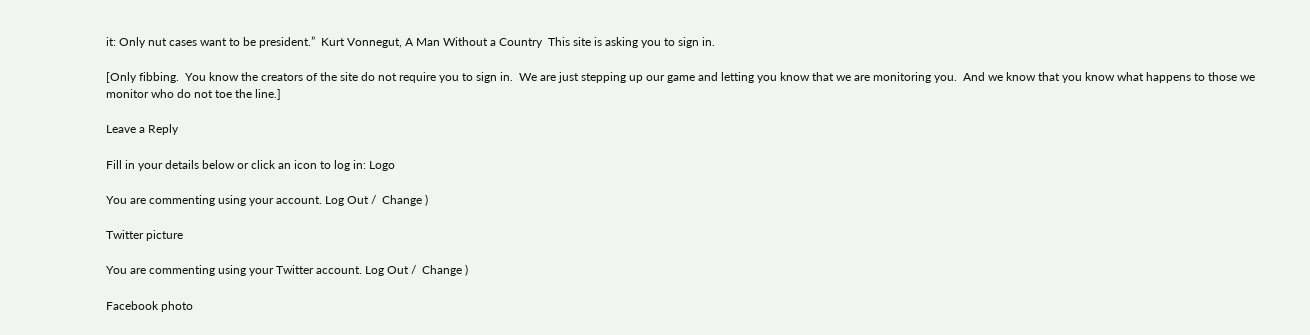it: Only nut cases want to be president.”  Kurt Vonnegut, A Man Without a Country  This site is asking you to sign in.

[Only fibbing.  You know the creators of the site do not require you to sign in.  We are just stepping up our game and letting you know that we are monitoring you.  And we know that you know what happens to those we monitor who do not toe the line.]

Leave a Reply

Fill in your details below or click an icon to log in: Logo

You are commenting using your account. Log Out /  Change )

Twitter picture

You are commenting using your Twitter account. Log Out /  Change )

Facebook photo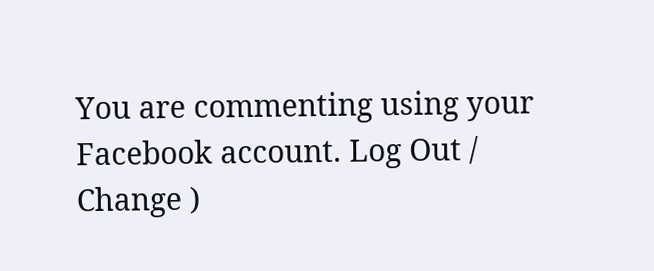You are commenting using your Facebook account. Log Out /  Change )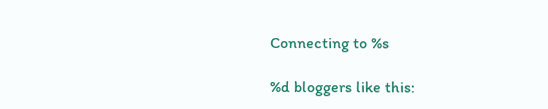Connecting to %s

%d bloggers like this: